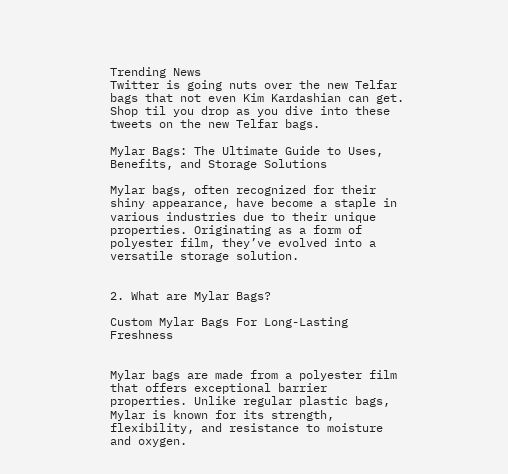Trending News
Twitter is going nuts over the new Telfar bags that not even Kim Kardashian can get. Shop til you drop as you dive into these tweets on the new Telfar bags.

Mylar Bags: The Ultimate Guide to Uses, Benefits, and Storage Solutions

Mylar bags, often recognized for their shiny appearance, have become a staple in various industries due to their unique properties. Originating as a form of polyester film, they’ve evolved into a versatile storage solution.


2. What are Mylar Bags?

Custom Mylar Bags For Long-Lasting Freshness


Mylar bags are made from a polyester film that offers exceptional barrier properties. Unlike regular plastic bags, Mylar is known for its strength, flexibility, and resistance to moisture and oxygen.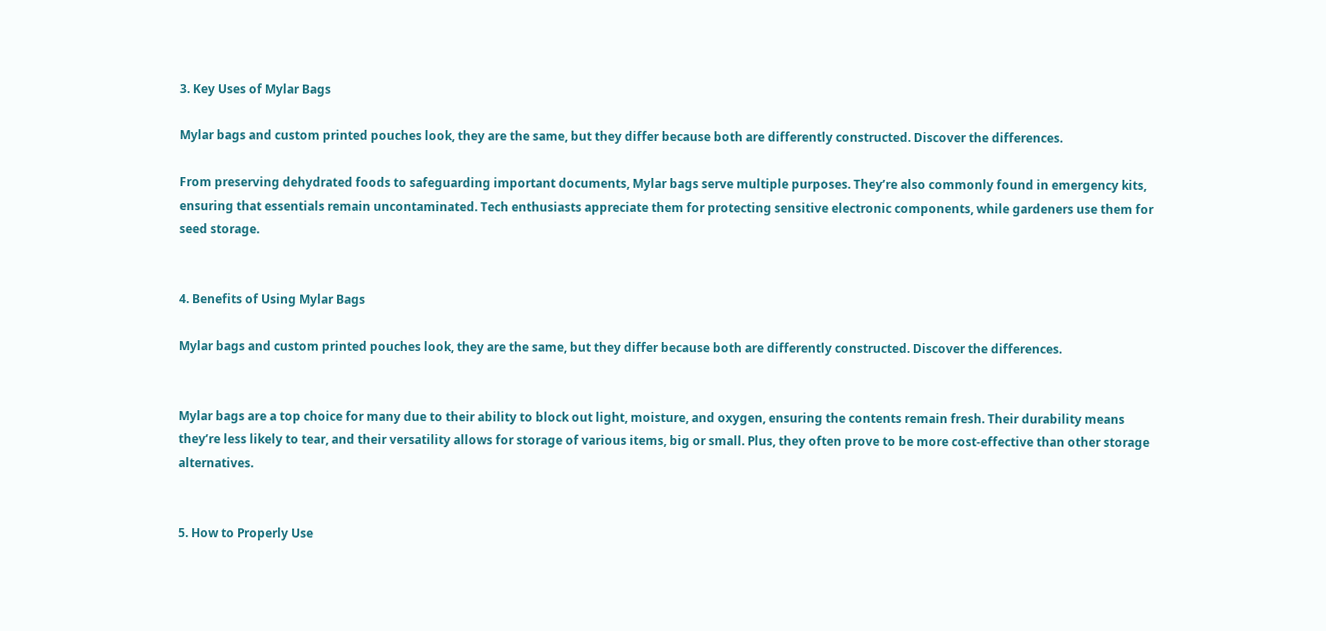3. Key Uses of Mylar Bags

Mylar bags and custom printed pouches look, they are the same, but they differ because both are differently constructed. Discover the differences.

From preserving dehydrated foods to safeguarding important documents, Mylar bags serve multiple purposes. They’re also commonly found in emergency kits, ensuring that essentials remain uncontaminated. Tech enthusiasts appreciate them for protecting sensitive electronic components, while gardeners use them for seed storage.


4. Benefits of Using Mylar Bags

Mylar bags and custom printed pouches look, they are the same, but they differ because both are differently constructed. Discover the differences.


Mylar bags are a top choice for many due to their ability to block out light, moisture, and oxygen, ensuring the contents remain fresh. Their durability means they’re less likely to tear, and their versatility allows for storage of various items, big or small. Plus, they often prove to be more cost-effective than other storage alternatives.


5. How to Properly Use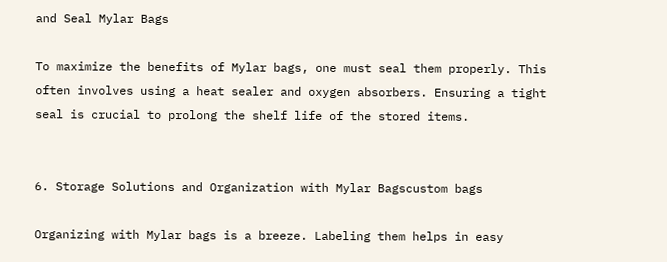and Seal Mylar Bags

To maximize the benefits of Mylar bags, one must seal them properly. This often involves using a heat sealer and oxygen absorbers. Ensuring a tight seal is crucial to prolong the shelf life of the stored items.


6. Storage Solutions and Organization with Mylar Bagscustom bags

Organizing with Mylar bags is a breeze. Labeling them helps in easy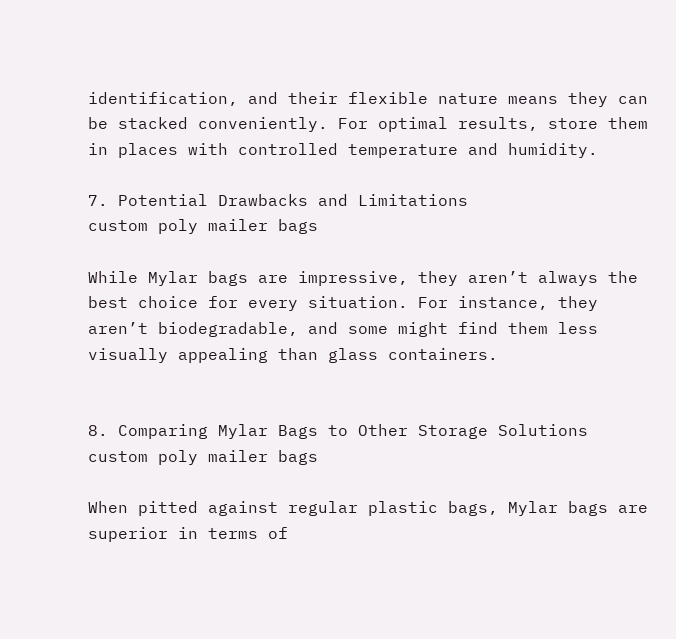identification, and their flexible nature means they can be stacked conveniently. For optimal results, store them in places with controlled temperature and humidity.

7. Potential Drawbacks and Limitations
custom poly mailer bags

While Mylar bags are impressive, they aren’t always the best choice for every situation. For instance, they aren’t biodegradable, and some might find them less visually appealing than glass containers.


8. Comparing Mylar Bags to Other Storage Solutions
custom poly mailer bags

When pitted against regular plastic bags, Mylar bags are superior in terms of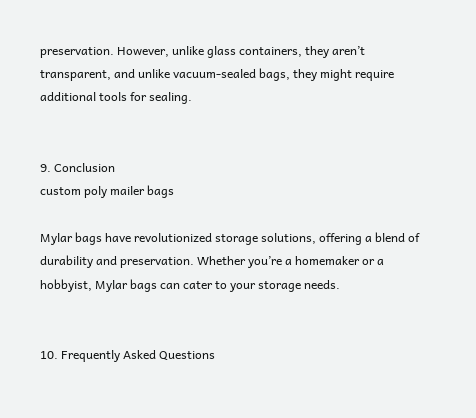preservation. However, unlike glass containers, they aren’t transparent, and unlike vacuum-sealed bags, they might require additional tools for sealing.


9. Conclusion
custom poly mailer bags

Mylar bags have revolutionized storage solutions, offering a blend of durability and preservation. Whether you’re a homemaker or a hobbyist, Mylar bags can cater to your storage needs.


10. Frequently Asked Questions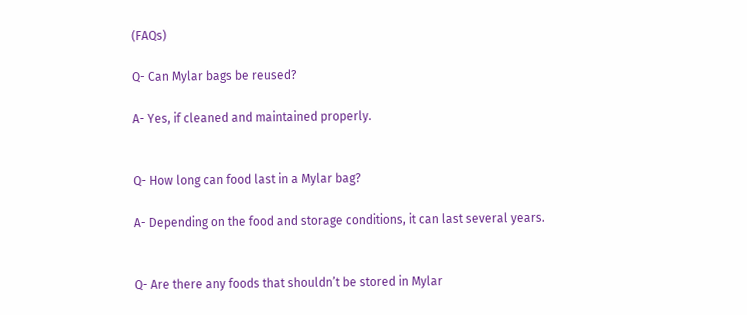(FAQs)

Q- Can Mylar bags be reused?

A- Yes, if cleaned and maintained properly.


Q- How long can food last in a Mylar bag?

A- Depending on the food and storage conditions, it can last several years.


Q- Are there any foods that shouldn’t be stored in Mylar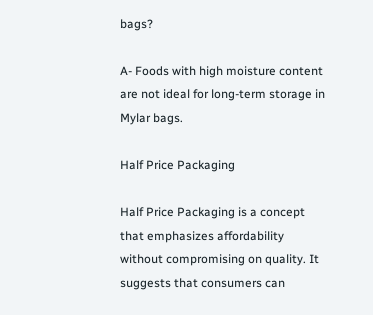bags?

A- Foods with high moisture content are not ideal for long-term storage in Mylar bags.

Half Price Packaging

Half Price Packaging is a concept that emphasizes affordability without compromising on quality. It suggests that consumers can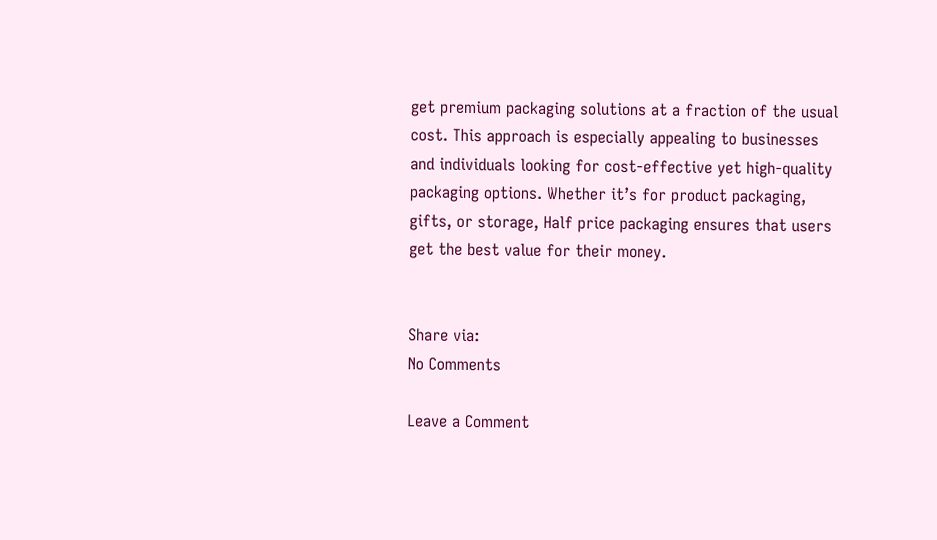get premium packaging solutions at a fraction of the usual cost. This approach is especially appealing to businesses and individuals looking for cost-effective yet high-quality packaging options. Whether it’s for product packaging, gifts, or storage, Half price packaging ensures that users get the best value for their money.


Share via:
No Comments

Leave a Comment